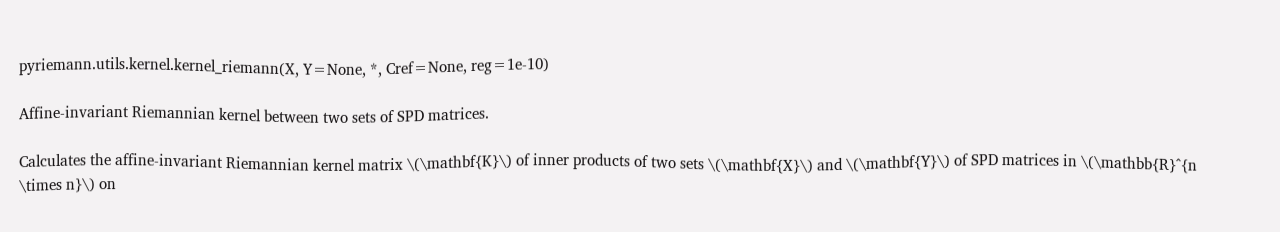pyriemann.utils.kernel.kernel_riemann(X, Y=None, *, Cref=None, reg=1e-10)

Affine-invariant Riemannian kernel between two sets of SPD matrices.

Calculates the affine-invariant Riemannian kernel matrix \(\mathbf{K}\) of inner products of two sets \(\mathbf{X}\) and \(\mathbf{Y}\) of SPD matrices in \(\mathbb{R}^{n \times n}\) on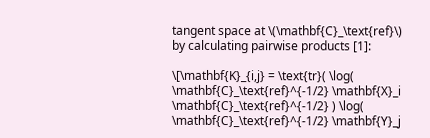tangent space at \(\mathbf{C}_\text{ref}\) by calculating pairwise products [1]:

\[\mathbf{K}_{i,j} = \text{tr}( \log( \mathbf{C}_\text{ref}^{-1/2} \mathbf{X}_i \mathbf{C}_\text{ref}^{-1/2} ) \log( \mathbf{C}_\text{ref}^{-1/2} \mathbf{Y}_j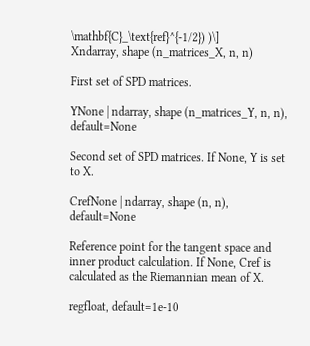\mathbf{C}_\text{ref}^{-1/2}) )\]
Xndarray, shape (n_matrices_X, n, n)

First set of SPD matrices.

YNone | ndarray, shape (n_matrices_Y, n, n), default=None

Second set of SPD matrices. If None, Y is set to X.

CrefNone | ndarray, shape (n, n), default=None

Reference point for the tangent space and inner product calculation. If None, Cref is calculated as the Riemannian mean of X.

regfloat, default=1e-10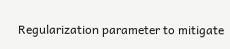Regularization parameter to mitigate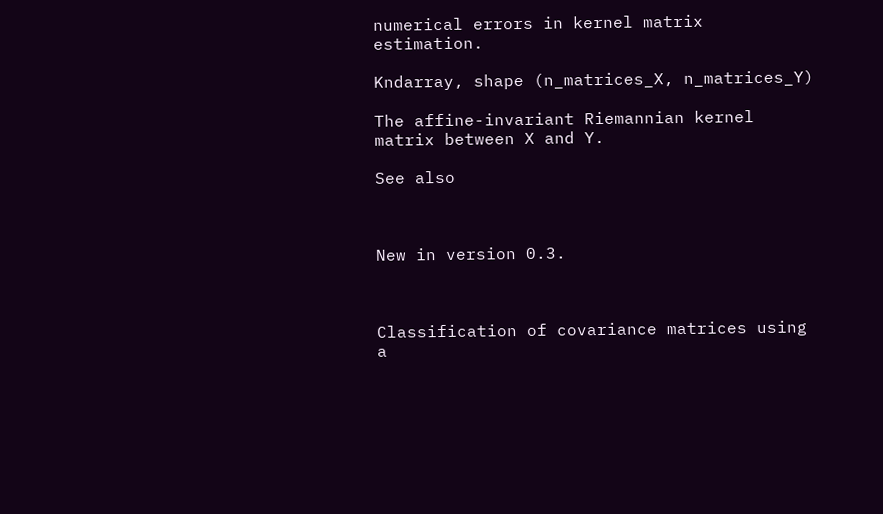numerical errors in kernel matrix estimation.

Kndarray, shape (n_matrices_X, n_matrices_Y)

The affine-invariant Riemannian kernel matrix between X and Y.

See also



New in version 0.3.



Classification of covariance matrices using a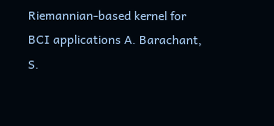Riemannian-based kernel for BCI applications A. Barachant, S.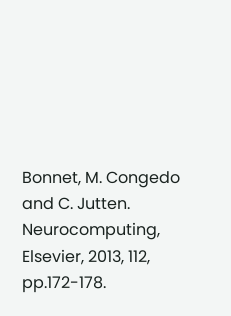Bonnet, M. Congedo and C. Jutten. Neurocomputing, Elsevier, 2013, 112, pp.172-178.